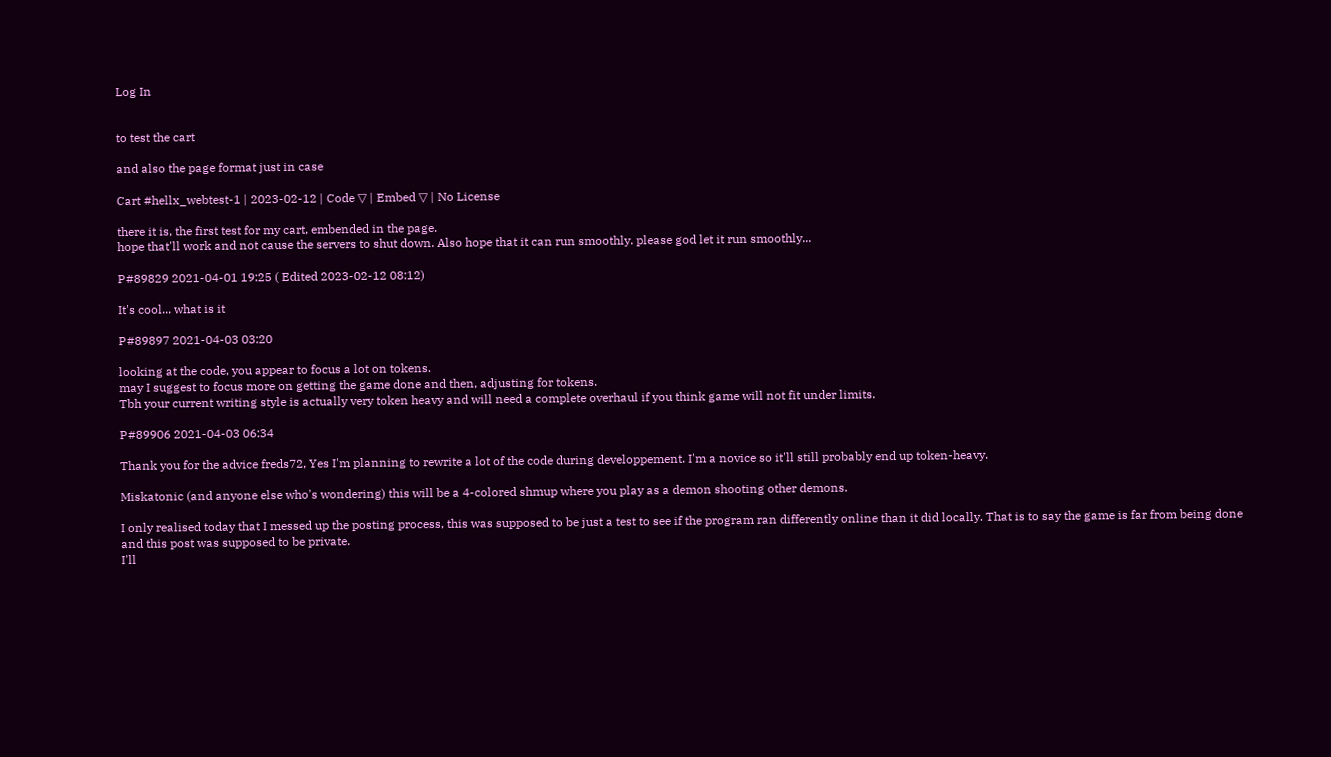Log In


to test the cart

and also the page format just in case

Cart #hellx_webtest-1 | 2023-02-12 | Code ▽ | Embed ▽ | No License

there it is, the first test for my cart, embended in the page.
hope that'll work and not cause the servers to shut down. Also hope that it can run smoothly. please god let it run smoothly...

P#89829 2021-04-01 19:25 ( Edited 2023-02-12 08:12)

It's cool... what is it

P#89897 2021-04-03 03:20

looking at the code, you appear to focus a lot on tokens.
may I suggest to focus more on getting the game done and then, adjusting for tokens.
Tbh your current writing style is actually very token heavy and will need a complete overhaul if you think game will not fit under limits.

P#89906 2021-04-03 06:34

Thank you for the advice freds72, Yes I'm planning to rewrite a lot of the code during developpement. I'm a novice so it'll still probably end up token-heavy.

Miskatonic (and anyone else who's wondering) this will be a 4-colored shmup where you play as a demon shooting other demons.

I only realised today that I messed up the posting process, this was supposed to be just a test to see if the program ran differently online than it did locally. That is to say the game is far from being done and this post was supposed to be private.
I'll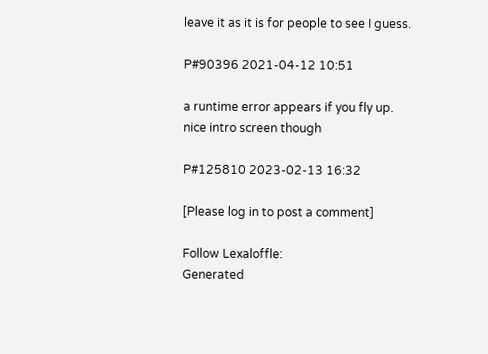leave it as it is for people to see I guess.

P#90396 2021-04-12 10:51

a runtime error appears if you fly up.
nice intro screen though

P#125810 2023-02-13 16:32

[Please log in to post a comment]

Follow Lexaloffle:
Generated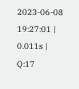2023-06-08 19:27:01 | 0.011s | Q:17